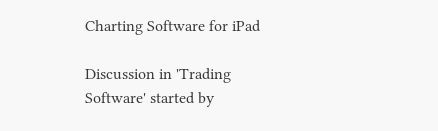Charting Software for iPad

Discussion in 'Trading Software' started by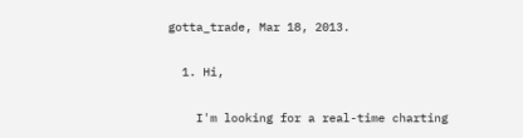gotta_trade, Mar 18, 2013.

  1. Hi,

    I'm looking for a real-time charting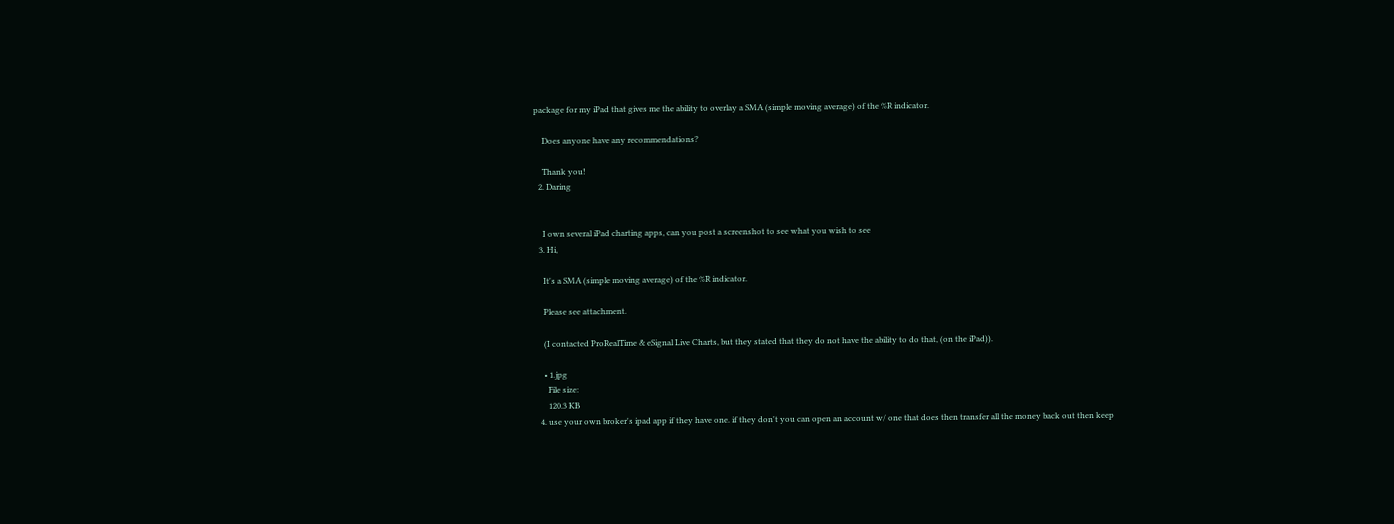package for my iPad that gives me the ability to overlay a SMA (simple moving average) of the %R indicator.

    Does anyone have any recommendations?

    Thank you!
  2. Daring


    I own several iPad charting apps, can you post a screenshot to see what you wish to see
  3. Hi,

    It's a SMA (simple moving average) of the %R indicator.

    Please see attachment.

    (I contacted ProRealTime & eSignal Live Charts, but they stated that they do not have the ability to do that, (on the iPad)).

    • 1.jpg
      File size:
      120.3 KB
  4. use your own broker's ipad app if they have one. if they don't you can open an account w/ one that does then transfer all the money back out then keep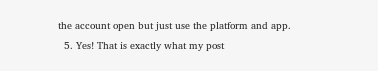the account open but just use the platform and app.
  5. Yes! That is exactly what my post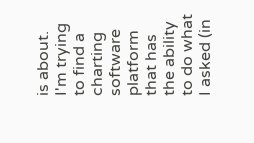is about. I'm trying to find a charting software platform that has the ability to do what I asked (in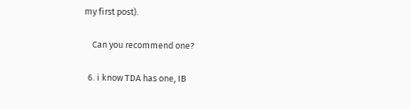my first post).

    Can you recommend one?

  6. i know TDA has one, IB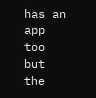has an app too but the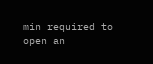min required to open an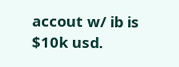accout w/ ib is $10k usd.